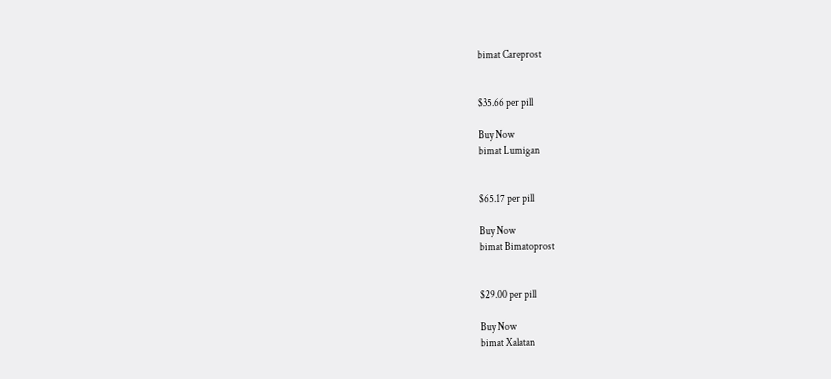bimat Careprost


$35.66 per pill

Buy Now
bimat Lumigan


$65.17 per pill

Buy Now
bimat Bimatoprost


$29.00 per pill

Buy Now
bimat Xalatan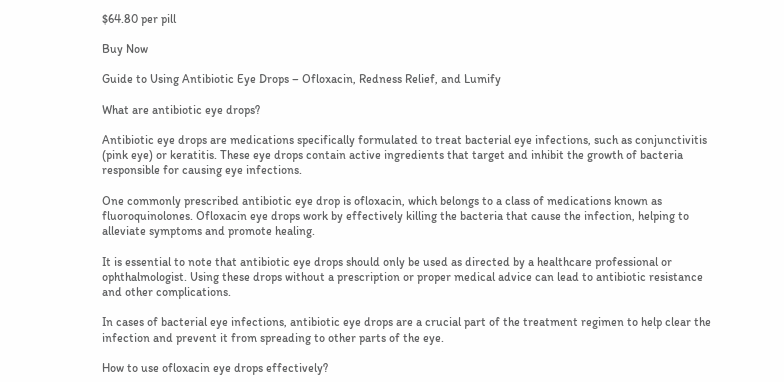$64.80 per pill

Buy Now

Guide to Using Antibiotic Eye Drops – Ofloxacin, Redness Relief, and Lumify

What are antibiotic eye drops?

Antibiotic eye drops are medications specifically formulated to treat bacterial eye infections, such as conjunctivitis (pink eye) or keratitis. These eye drops contain active ingredients that target and inhibit the growth of bacteria responsible for causing eye infections.

One commonly prescribed antibiotic eye drop is ofloxacin, which belongs to a class of medications known as fluoroquinolones. Ofloxacin eye drops work by effectively killing the bacteria that cause the infection, helping to alleviate symptoms and promote healing.

It is essential to note that antibiotic eye drops should only be used as directed by a healthcare professional or ophthalmologist. Using these drops without a prescription or proper medical advice can lead to antibiotic resistance and other complications.

In cases of bacterial eye infections, antibiotic eye drops are a crucial part of the treatment regimen to help clear the infection and prevent it from spreading to other parts of the eye.

How to use ofloxacin eye drops effectively?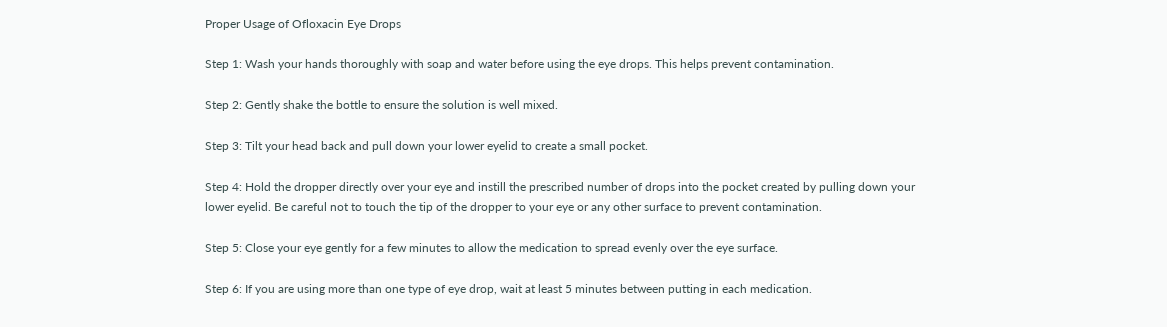Proper Usage of Ofloxacin Eye Drops

Step 1: Wash your hands thoroughly with soap and water before using the eye drops. This helps prevent contamination.

Step 2: Gently shake the bottle to ensure the solution is well mixed.

Step 3: Tilt your head back and pull down your lower eyelid to create a small pocket.

Step 4: Hold the dropper directly over your eye and instill the prescribed number of drops into the pocket created by pulling down your lower eyelid. Be careful not to touch the tip of the dropper to your eye or any other surface to prevent contamination.

Step 5: Close your eye gently for a few minutes to allow the medication to spread evenly over the eye surface.

Step 6: If you are using more than one type of eye drop, wait at least 5 minutes between putting in each medication.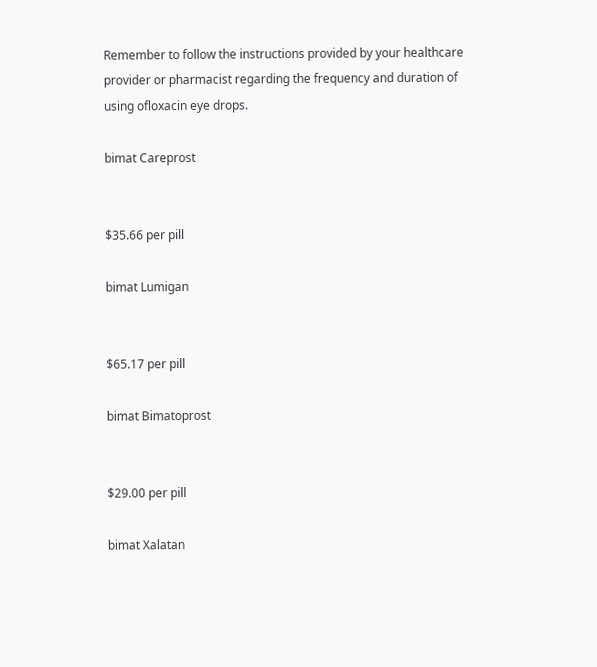Remember to follow the instructions provided by your healthcare provider or pharmacist regarding the frequency and duration of using ofloxacin eye drops.

bimat Careprost


$35.66 per pill

bimat Lumigan


$65.17 per pill

bimat Bimatoprost


$29.00 per pill

bimat Xalatan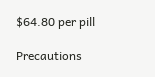$64.80 per pill

Precautions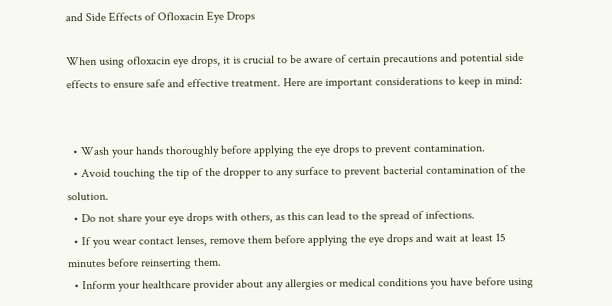and Side Effects of Ofloxacin Eye Drops

When using ofloxacin eye drops, it is crucial to be aware of certain precautions and potential side effects to ensure safe and effective treatment. Here are important considerations to keep in mind:


  • Wash your hands thoroughly before applying the eye drops to prevent contamination.
  • Avoid touching the tip of the dropper to any surface to prevent bacterial contamination of the solution.
  • Do not share your eye drops with others, as this can lead to the spread of infections.
  • If you wear contact lenses, remove them before applying the eye drops and wait at least 15 minutes before reinserting them.
  • Inform your healthcare provider about any allergies or medical conditions you have before using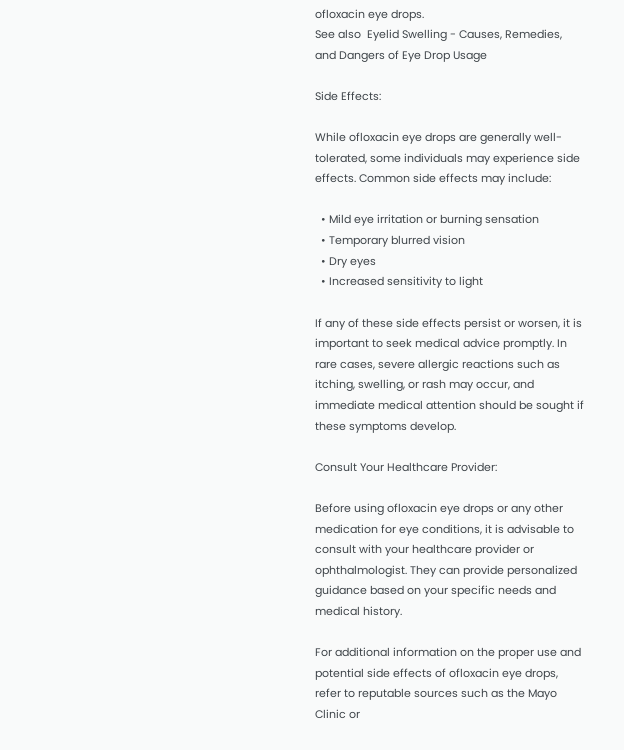ofloxacin eye drops.
See also  Eyelid Swelling - Causes, Remedies, and Dangers of Eye Drop Usage

Side Effects:

While ofloxacin eye drops are generally well-tolerated, some individuals may experience side effects. Common side effects may include:

  • Mild eye irritation or burning sensation
  • Temporary blurred vision
  • Dry eyes
  • Increased sensitivity to light

If any of these side effects persist or worsen, it is important to seek medical advice promptly. In rare cases, severe allergic reactions such as itching, swelling, or rash may occur, and immediate medical attention should be sought if these symptoms develop.

Consult Your Healthcare Provider:

Before using ofloxacin eye drops or any other medication for eye conditions, it is advisable to consult with your healthcare provider or ophthalmologist. They can provide personalized guidance based on your specific needs and medical history.

For additional information on the proper use and potential side effects of ofloxacin eye drops, refer to reputable sources such as the Mayo Clinic or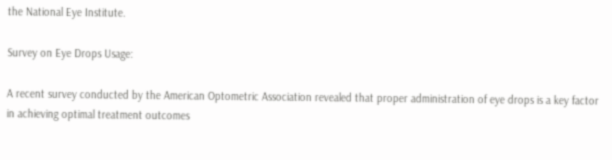the National Eye Institute.

Survey on Eye Drops Usage:

A recent survey conducted by the American Optometric Association revealed that proper administration of eye drops is a key factor in achieving optimal treatment outcomes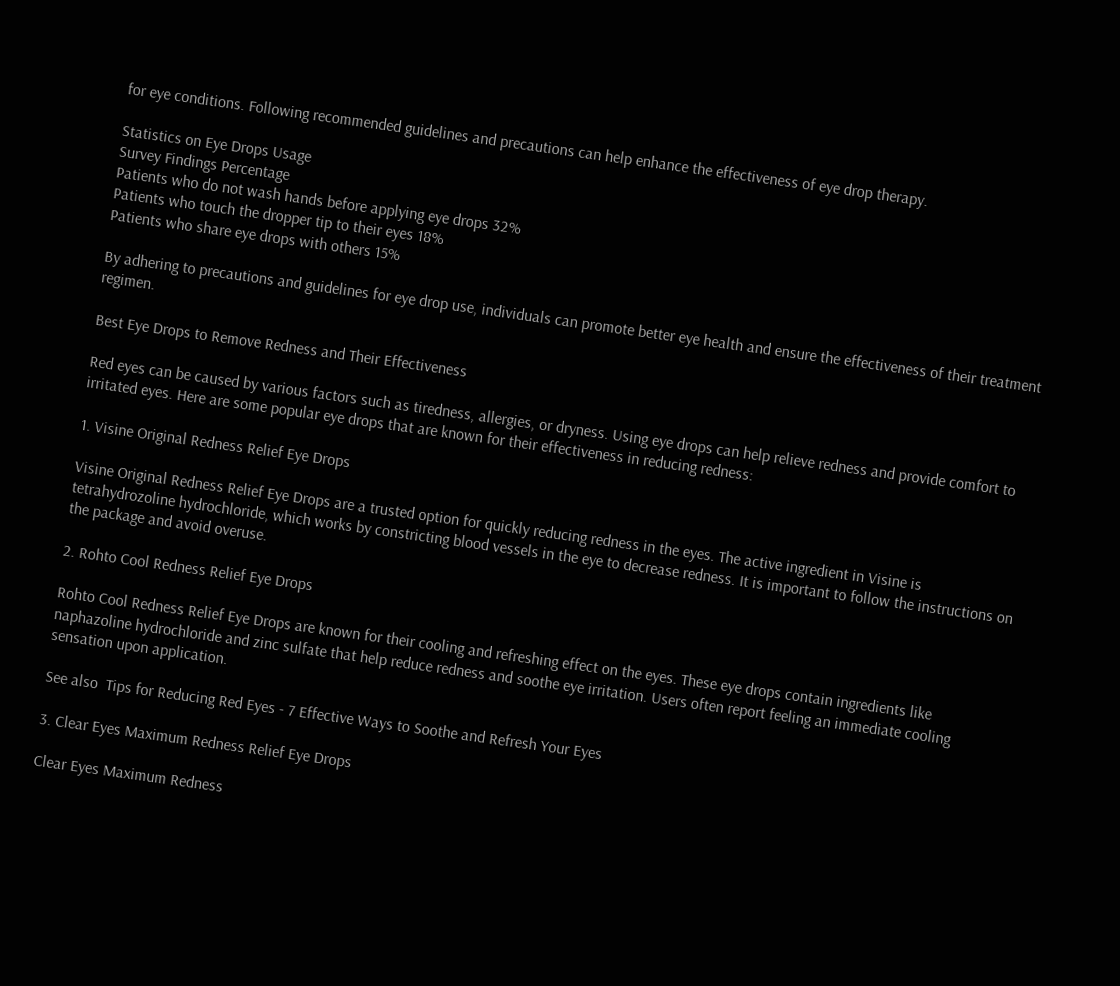for eye conditions. Following recommended guidelines and precautions can help enhance the effectiveness of eye drop therapy.

Statistics on Eye Drops Usage
Survey Findings Percentage
Patients who do not wash hands before applying eye drops 32%
Patients who touch the dropper tip to their eyes 18%
Patients who share eye drops with others 15%

By adhering to precautions and guidelines for eye drop use, individuals can promote better eye health and ensure the effectiveness of their treatment regimen.

Best Eye Drops to Remove Redness and Their Effectiveness

Red eyes can be caused by various factors such as tiredness, allergies, or dryness. Using eye drops can help relieve redness and provide comfort to irritated eyes. Here are some popular eye drops that are known for their effectiveness in reducing redness:

1. Visine Original Redness Relief Eye Drops

Visine Original Redness Relief Eye Drops are a trusted option for quickly reducing redness in the eyes. The active ingredient in Visine is tetrahydrozoline hydrochloride, which works by constricting blood vessels in the eye to decrease redness. It is important to follow the instructions on the package and avoid overuse.

2. Rohto Cool Redness Relief Eye Drops

Rohto Cool Redness Relief Eye Drops are known for their cooling and refreshing effect on the eyes. These eye drops contain ingredients like naphazoline hydrochloride and zinc sulfate that help reduce redness and soothe eye irritation. Users often report feeling an immediate cooling sensation upon application.

See also  Tips for Reducing Red Eyes - 7 Effective Ways to Soothe and Refresh Your Eyes

3. Clear Eyes Maximum Redness Relief Eye Drops

Clear Eyes Maximum Redness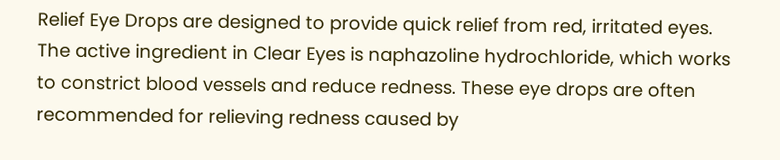Relief Eye Drops are designed to provide quick relief from red, irritated eyes. The active ingredient in Clear Eyes is naphazoline hydrochloride, which works to constrict blood vessels and reduce redness. These eye drops are often recommended for relieving redness caused by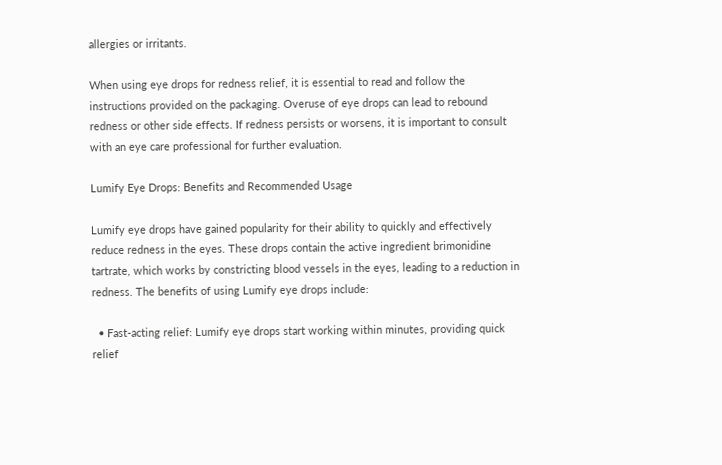allergies or irritants.

When using eye drops for redness relief, it is essential to read and follow the instructions provided on the packaging. Overuse of eye drops can lead to rebound redness or other side effects. If redness persists or worsens, it is important to consult with an eye care professional for further evaluation.

Lumify Eye Drops: Benefits and Recommended Usage

Lumify eye drops have gained popularity for their ability to quickly and effectively reduce redness in the eyes. These drops contain the active ingredient brimonidine tartrate, which works by constricting blood vessels in the eyes, leading to a reduction in redness. The benefits of using Lumify eye drops include:

  • Fast-acting relief: Lumify eye drops start working within minutes, providing quick relief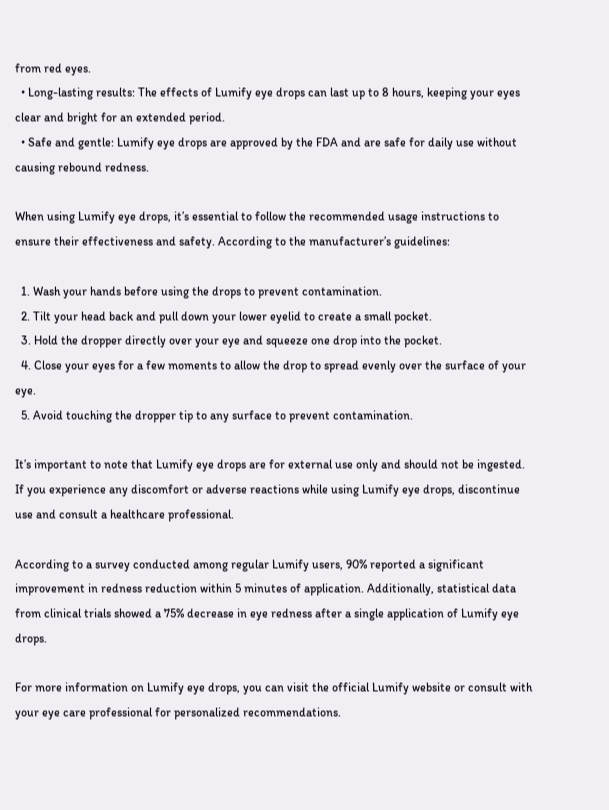from red eyes.
  • Long-lasting results: The effects of Lumify eye drops can last up to 8 hours, keeping your eyes clear and bright for an extended period.
  • Safe and gentle: Lumify eye drops are approved by the FDA and are safe for daily use without causing rebound redness.

When using Lumify eye drops, it’s essential to follow the recommended usage instructions to ensure their effectiveness and safety. According to the manufacturer’s guidelines:

  1. Wash your hands before using the drops to prevent contamination.
  2. Tilt your head back and pull down your lower eyelid to create a small pocket.
  3. Hold the dropper directly over your eye and squeeze one drop into the pocket.
  4. Close your eyes for a few moments to allow the drop to spread evenly over the surface of your eye.
  5. Avoid touching the dropper tip to any surface to prevent contamination.

It’s important to note that Lumify eye drops are for external use only and should not be ingested. If you experience any discomfort or adverse reactions while using Lumify eye drops, discontinue use and consult a healthcare professional.

According to a survey conducted among regular Lumify users, 90% reported a significant improvement in redness reduction within 5 minutes of application. Additionally, statistical data from clinical trials showed a 75% decrease in eye redness after a single application of Lumify eye drops.

For more information on Lumify eye drops, you can visit the official Lumify website or consult with your eye care professional for personalized recommendations.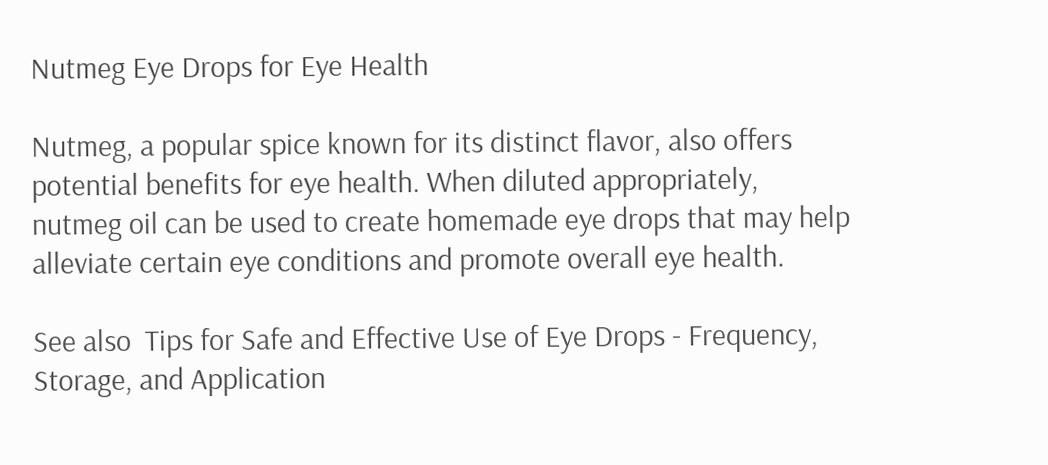Nutmeg Eye Drops for Eye Health

Nutmeg, a popular spice known for its distinct flavor, also offers potential benefits for eye health. When diluted appropriately, nutmeg oil can be used to create homemade eye drops that may help alleviate certain eye conditions and promote overall eye health.

See also  Tips for Safe and Effective Use of Eye Drops - Frequency, Storage, and Application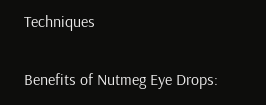Techniques

Benefits of Nutmeg Eye Drops: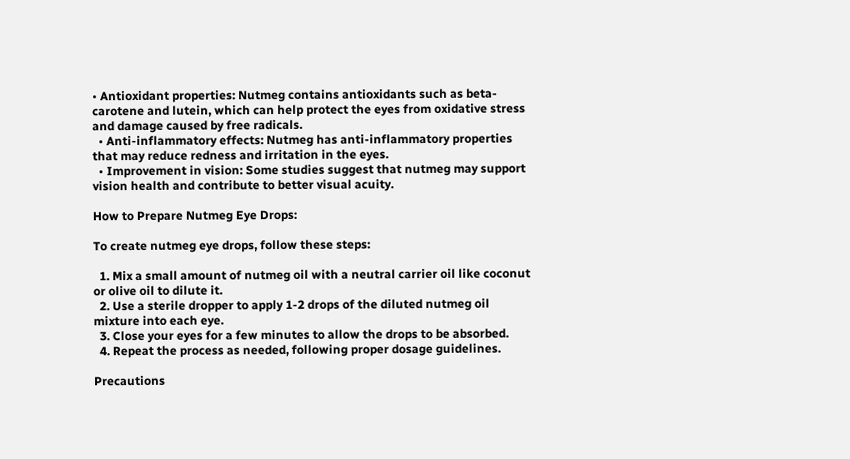• Antioxidant properties: Nutmeg contains antioxidants such as beta-carotene and lutein, which can help protect the eyes from oxidative stress and damage caused by free radicals.
  • Anti-inflammatory effects: Nutmeg has anti-inflammatory properties that may reduce redness and irritation in the eyes.
  • Improvement in vision: Some studies suggest that nutmeg may support vision health and contribute to better visual acuity.

How to Prepare Nutmeg Eye Drops:

To create nutmeg eye drops, follow these steps:

  1. Mix a small amount of nutmeg oil with a neutral carrier oil like coconut or olive oil to dilute it.
  2. Use a sterile dropper to apply 1-2 drops of the diluted nutmeg oil mixture into each eye.
  3. Close your eyes for a few minutes to allow the drops to be absorbed.
  4. Repeat the process as needed, following proper dosage guidelines.

Precautions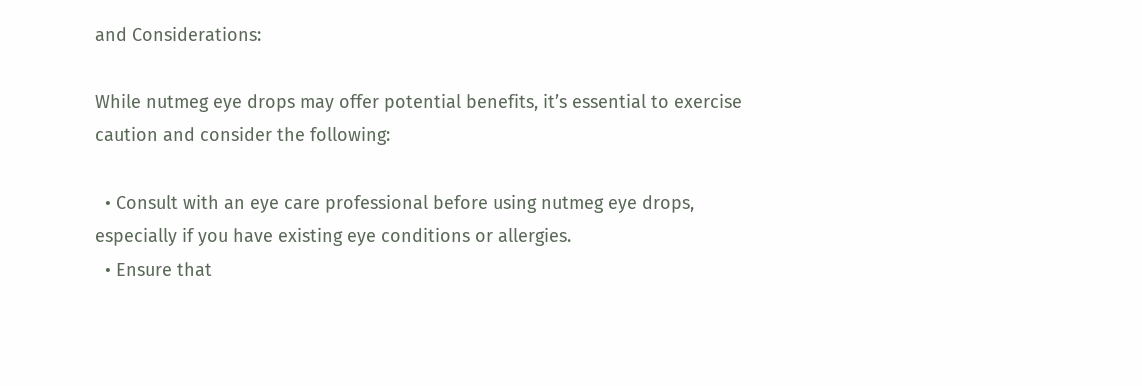and Considerations:

While nutmeg eye drops may offer potential benefits, it’s essential to exercise caution and consider the following:

  • Consult with an eye care professional before using nutmeg eye drops, especially if you have existing eye conditions or allergies.
  • Ensure that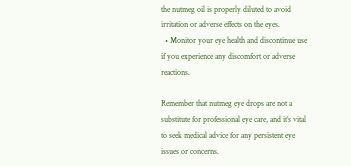the nutmeg oil is properly diluted to avoid irritation or adverse effects on the eyes.
  • Monitor your eye health and discontinue use if you experience any discomfort or adverse reactions.

Remember that nutmeg eye drops are not a substitute for professional eye care, and it’s vital to seek medical advice for any persistent eye issues or concerns.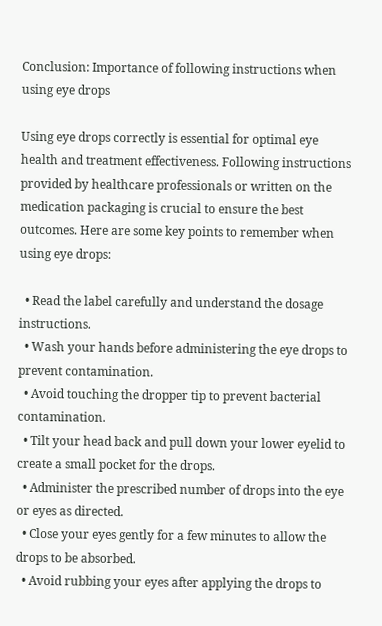Conclusion: Importance of following instructions when using eye drops

Using eye drops correctly is essential for optimal eye health and treatment effectiveness. Following instructions provided by healthcare professionals or written on the medication packaging is crucial to ensure the best outcomes. Here are some key points to remember when using eye drops:

  • Read the label carefully and understand the dosage instructions.
  • Wash your hands before administering the eye drops to prevent contamination.
  • Avoid touching the dropper tip to prevent bacterial contamination.
  • Tilt your head back and pull down your lower eyelid to create a small pocket for the drops.
  • Administer the prescribed number of drops into the eye or eyes as directed.
  • Close your eyes gently for a few minutes to allow the drops to be absorbed.
  • Avoid rubbing your eyes after applying the drops to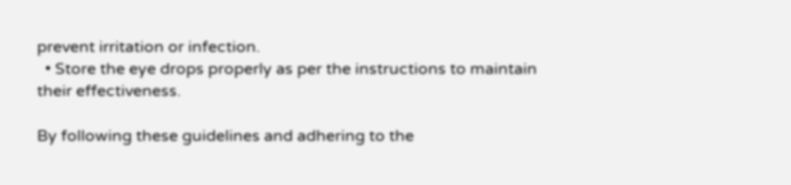prevent irritation or infection.
  • Store the eye drops properly as per the instructions to maintain their effectiveness.

By following these guidelines and adhering to the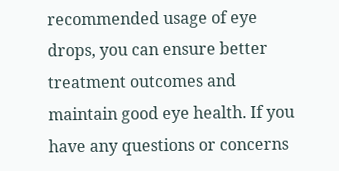recommended usage of eye drops, you can ensure better treatment outcomes and maintain good eye health. If you have any questions or concerns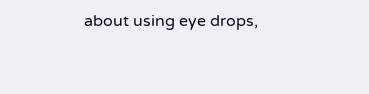about using eye drops,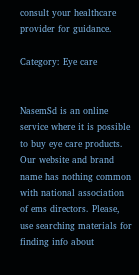consult your healthcare provider for guidance.

Category: Eye care


NasemSd is an online service where it is possible to buy eye care products. Our website and brand name has nothing common with national association of ems directors. Please, use searching materials for finding info about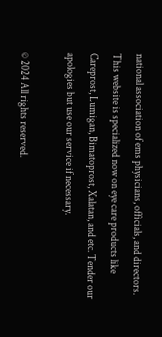national association of ems physicians, officials, and directors. This website is specialized now on eye care products like Careprost, Lumigan, Bimatoprost, Xalatan, and etc. Tender our apologies but use our service if necessary.

© 2024 All rights reserved.